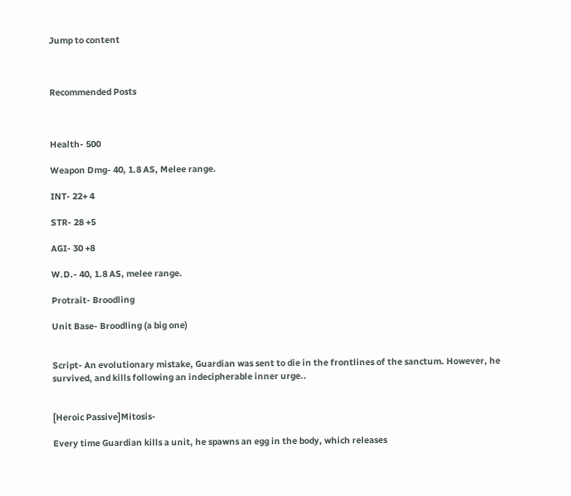Jump to content



Recommended Posts



Health- 500

Weapon Dmg- 40, 1.8 AS, Melee range.

INT- 22+ 4

STR- 28 +5

AGI- 30 +8

W.D.- 40, 1.8 AS, melee range.

Protrait- Broodling

Unit Base- Broodling (a big one)


Script- An evolutionary mistake, Guardian was sent to die in the frontlines of the sanctum. However, he survived, and kills following an indecipherable inner urge..


[Heroic Passive]Mitosis-

Every time Guardian kills a unit, he spawns an egg in the body, which releases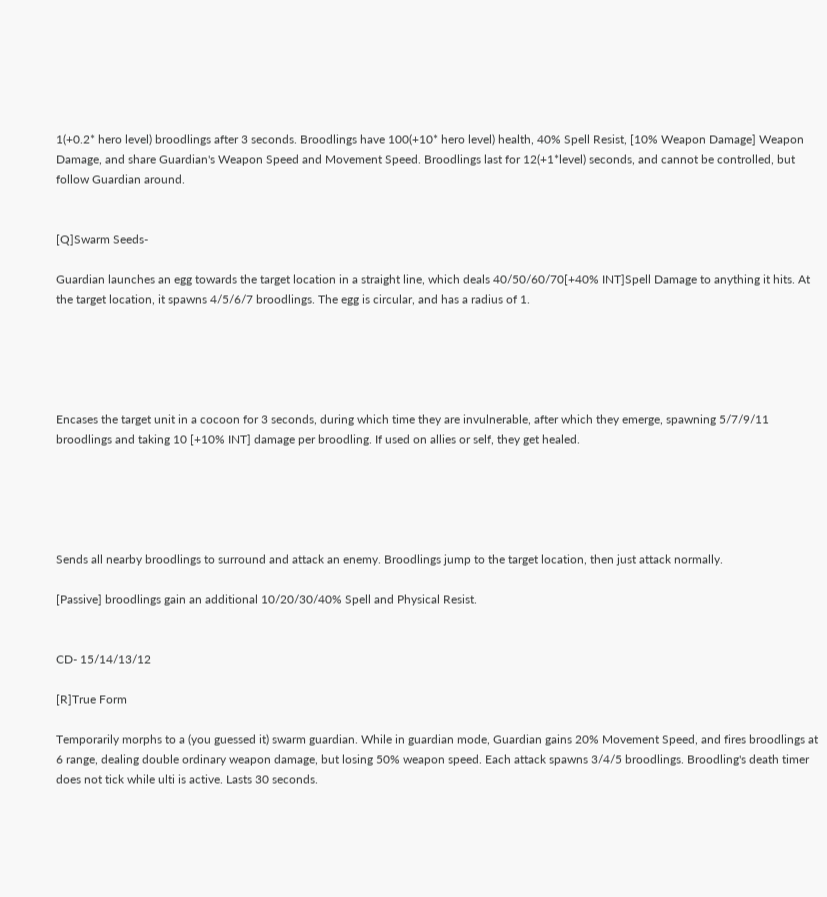1(+0.2* hero level) broodlings after 3 seconds. Broodlings have 100(+10* hero level) health, 40% Spell Resist, [10% Weapon Damage] Weapon Damage, and share Guardian's Weapon Speed and Movement Speed. Broodlings last for 12(+1*level) seconds, and cannot be controlled, but follow Guardian around.


[Q]Swarm Seeds-

Guardian launches an egg towards the target location in a straight line, which deals 40/50/60/70[+40% INT]Spell Damage to anything it hits. At the target location, it spawns 4/5/6/7 broodlings. The egg is circular, and has a radius of 1.





Encases the target unit in a cocoon for 3 seconds, during which time they are invulnerable, after which they emerge, spawning 5/7/9/11 broodlings and taking 10 [+10% INT] damage per broodling. If used on allies or self, they get healed.





Sends all nearby broodlings to surround and attack an enemy. Broodlings jump to the target location, then just attack normally.

[Passive] broodlings gain an additional 10/20/30/40% Spell and Physical Resist.


CD- 15/14/13/12

[R]True Form

Temporarily morphs to a (you guessed it) swarm guardian. While in guardian mode, Guardian gains 20% Movement Speed, and fires broodlings at 6 range, dealing double ordinary weapon damage, but losing 50% weapon speed. Each attack spawns 3/4/5 broodlings. Broodling's death timer does not tick while ulti is active. Lasts 30 seconds.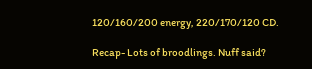120/160/200 energy, 220/170/120 CD.

Recap- Lots of broodlings. Nuff said?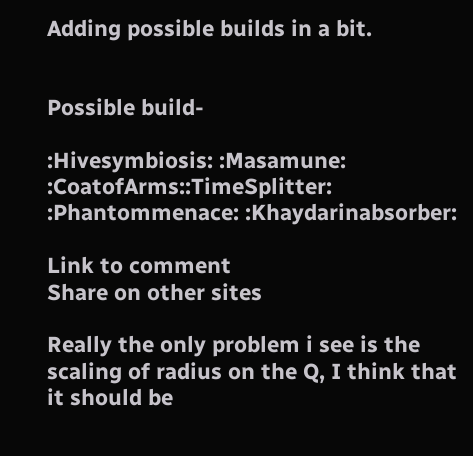Adding possible builds in a bit.


Possible build-

:Hivesymbiosis: :Masamune: :CoatofArms::TimeSplitter: :Phantommenace: :Khaydarinabsorber:

Link to comment
Share on other sites

Really the only problem i see is the scaling of radius on the Q, I think that it should be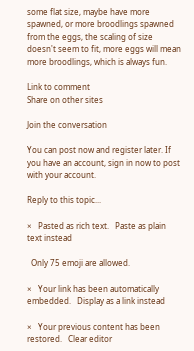some flat size, maybe have more spawned, or more broodlings spawned from the eggs, the scaling of size doesn't seem to fit, more eggs will mean more broodlings, which is always fun.

Link to comment
Share on other sites

Join the conversation

You can post now and register later. If you have an account, sign in now to post with your account.

Reply to this topic...

×   Pasted as rich text.   Paste as plain text instead

  Only 75 emoji are allowed.

×   Your link has been automatically embedded.   Display as a link instead

×   Your previous content has been restored.   Clear editor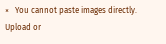×   You cannot paste images directly. Upload or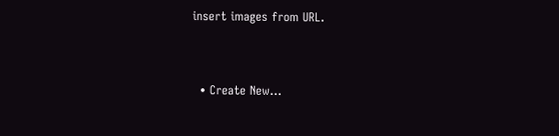insert images from URL.


  • Create New...